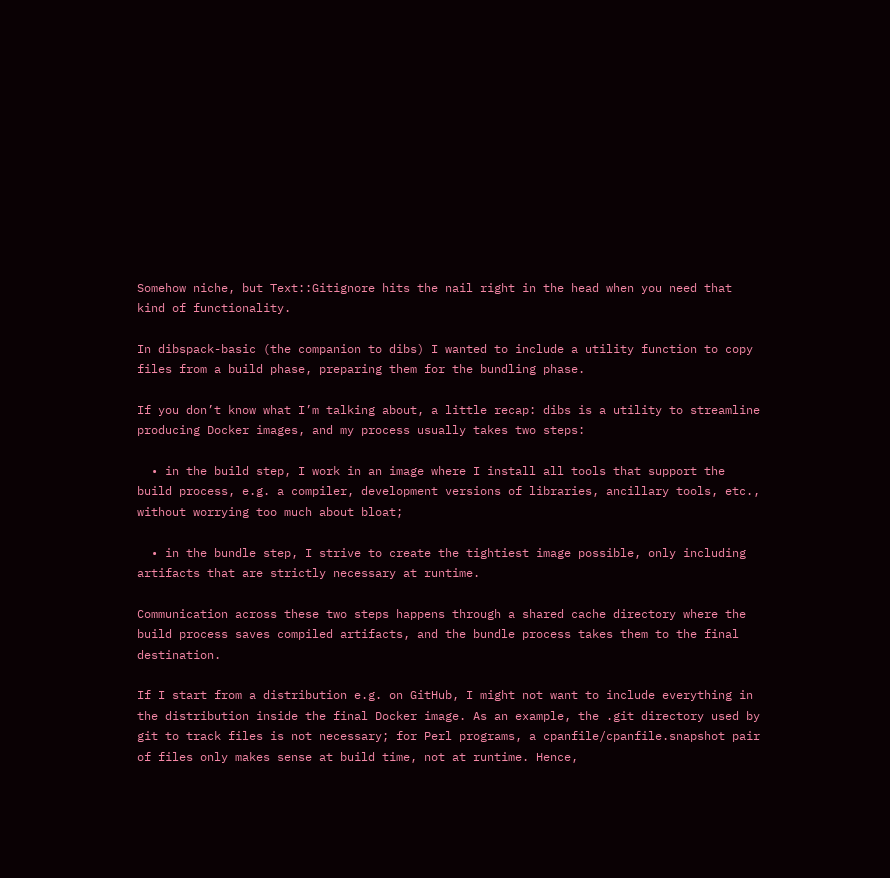Somehow niche, but Text::Gitignore hits the nail right in the head when you need that kind of functionality.

In dibspack-basic (the companion to dibs) I wanted to include a utility function to copy files from a build phase, preparing them for the bundling phase.

If you don’t know what I’m talking about, a little recap: dibs is a utility to streamline producing Docker images, and my process usually takes two steps:

  • in the build step, I work in an image where I install all tools that support the build process, e.g. a compiler, development versions of libraries, ancillary tools, etc., without worrying too much about bloat;

  • in the bundle step, I strive to create the tightiest image possible, only including artifacts that are strictly necessary at runtime.

Communication across these two steps happens through a shared cache directory where the build process saves compiled artifacts, and the bundle process takes them to the final destination.

If I start from a distribution e.g. on GitHub, I might not want to include everything in the distribution inside the final Docker image. As an example, the .git directory used by git to track files is not necessary; for Perl programs, a cpanfile/cpanfile.snapshot pair of files only makes sense at build time, not at runtime. Hence,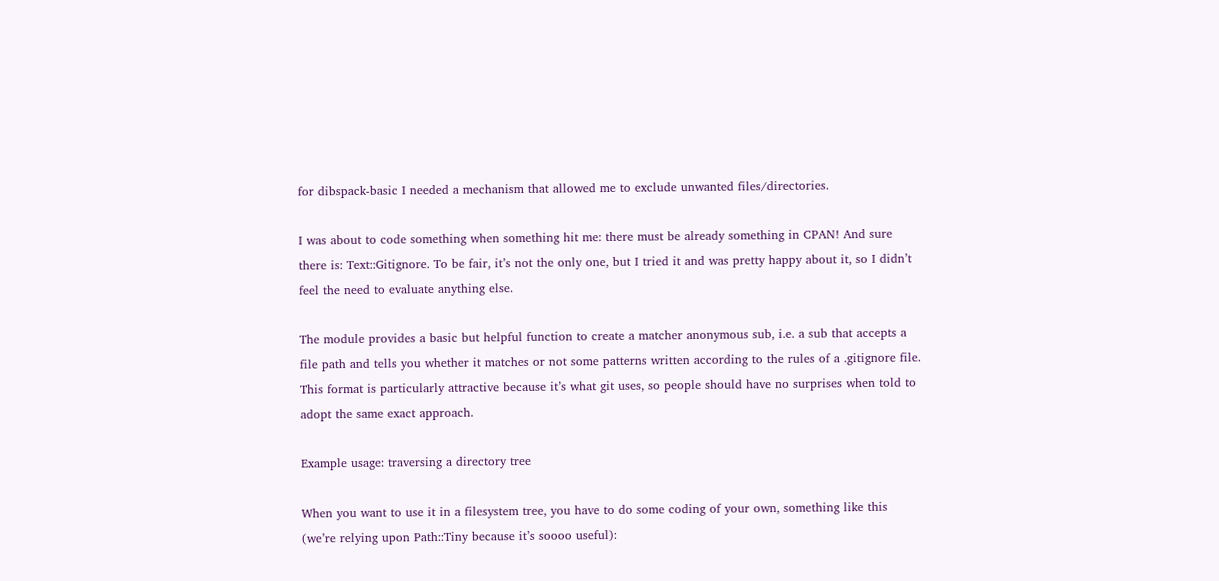for dibspack-basic I needed a mechanism that allowed me to exclude unwanted files/directories.

I was about to code something when something hit me: there must be already something in CPAN! And sure there is: Text::Gitignore. To be fair, it’s not the only one, but I tried it and was pretty happy about it, so I didn’t feel the need to evaluate anything else.

The module provides a basic but helpful function to create a matcher anonymous sub, i.e. a sub that accepts a file path and tells you whether it matches or not some patterns written according to the rules of a .gitignore file. This format is particularly attractive because it’s what git uses, so people should have no surprises when told to adopt the same exact approach.

Example usage: traversing a directory tree

When you want to use it in a filesystem tree, you have to do some coding of your own, something like this (we’re relying upon Path::Tiny because it’s soooo useful):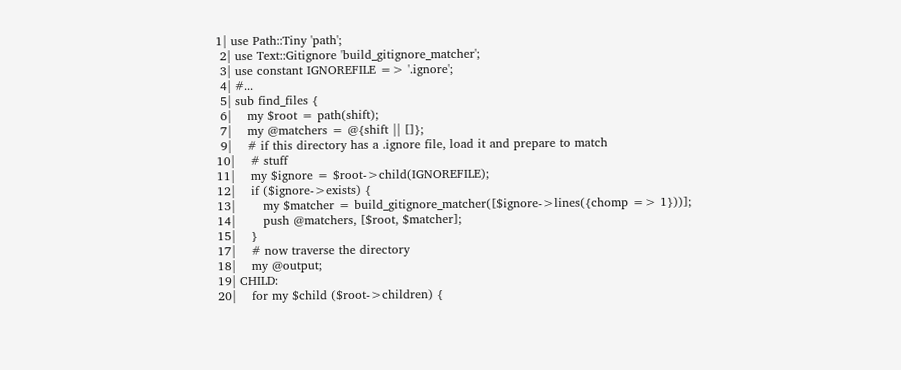1| use Path::Tiny 'path';
 2| use Text::Gitignore 'build_gitignore_matcher';
 3| use constant IGNOREFILE => '.ignore';
 4| #...
 5| sub find_files {
 6|    my $root = path(shift);
 7|    my @matchers = @{shift || []};
 9|    # if this directory has a .ignore file, load it and prepare to match
10|    # stuff
11|    my $ignore = $root->child(IGNOREFILE);
12|    if ($ignore->exists) {
13|       my $matcher = build_gitignore_matcher([$ignore->lines({chomp => 1}))];
14|       push @matchers, [$root, $matcher];
15|    }
17|    # now traverse the directory
18|    my @output;
19| CHILD:
20|    for my $child ($root->children) {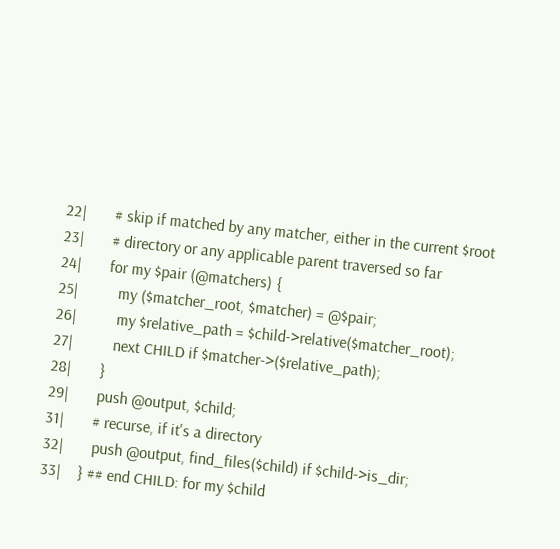22|       # skip if matched by any matcher, either in the current $root
23|       # directory or any applicable parent traversed so far
24|       for my $pair (@matchers) {
25|          my ($matcher_root, $matcher) = @$pair;
26|          my $relative_path = $child->relative($matcher_root);
27|          next CHILD if $matcher->($relative_path);
28|       }
29|       push @output, $child;
31|       # recurse, if it's a directory
32|       push @output, find_files($child) if $child->is_dir;
33|    } ## end CHILD: for my $child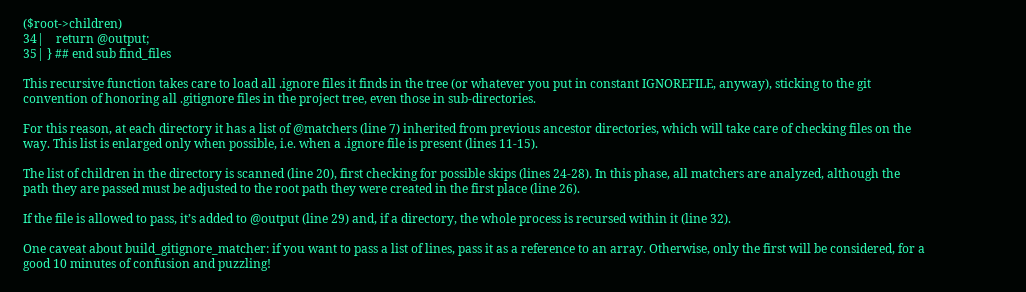($root->children)
34|    return @output;
35| } ## end sub find_files

This recursive function takes care to load all .ignore files it finds in the tree (or whatever you put in constant IGNOREFILE, anyway), sticking to the git convention of honoring all .gitignore files in the project tree, even those in sub-directories.

For this reason, at each directory it has a list of @matchers (line 7) inherited from previous ancestor directories, which will take care of checking files on the way. This list is enlarged only when possible, i.e. when a .ignore file is present (lines 11-15).

The list of children in the directory is scanned (line 20), first checking for possible skips (lines 24-28). In this phase, all matchers are analyzed, although the path they are passed must be adjusted to the root path they were created in the first place (line 26).

If the file is allowed to pass, it’s added to @output (line 29) and, if a directory, the whole process is recursed within it (line 32).

One caveat about build_gitignore_matcher: if you want to pass a list of lines, pass it as a reference to an array. Otherwise, only the first will be considered, for a good 10 minutes of confusion and puzzling!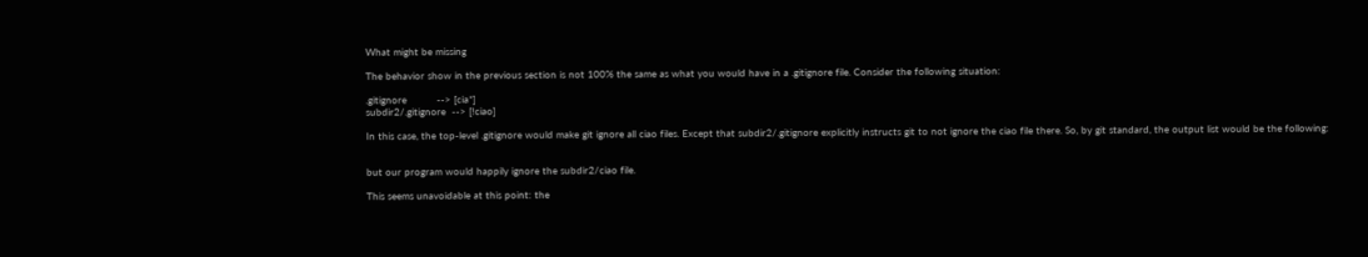What might be missing

The behavior show in the previous section is not 100% the same as what you would have in a .gitignore file. Consider the following situation:

.gitignore          --> [cia*]
subdir2/.gitignore  --> [!ciao]

In this case, the top-level .gitignore would make git ignore all ciao files. Except that subdir2/.gitignore explicitly instructs git to not ignore the ciao file there. So, by git standard, the output list would be the following:


but our program would happily ignore the subdir2/ciao file.

This seems unavoidable at this point: the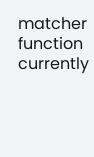matcher function currently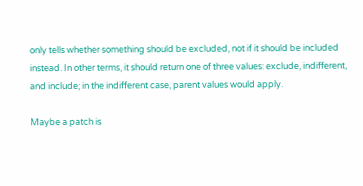only tells whether something should be excluded, not if it should be included instead. In other terms, it should return one of three values: exclude, indifferent, and include; in the indifferent case, parent values would apply.

Maybe a patch is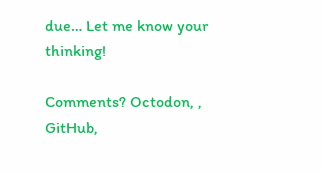due… Let me know your thinking!

Comments? Octodon, , GitHub,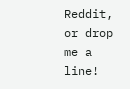Reddit, or drop me a line!